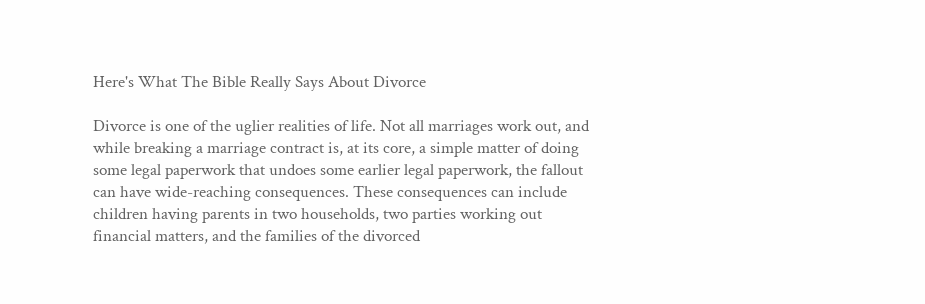Here's What The Bible Really Says About Divorce

Divorce is one of the uglier realities of life. Not all marriages work out, and while breaking a marriage contract is, at its core, a simple matter of doing some legal paperwork that undoes some earlier legal paperwork, the fallout can have wide-reaching consequences. These consequences can include children having parents in two households, two parties working out financial matters, and the families of the divorced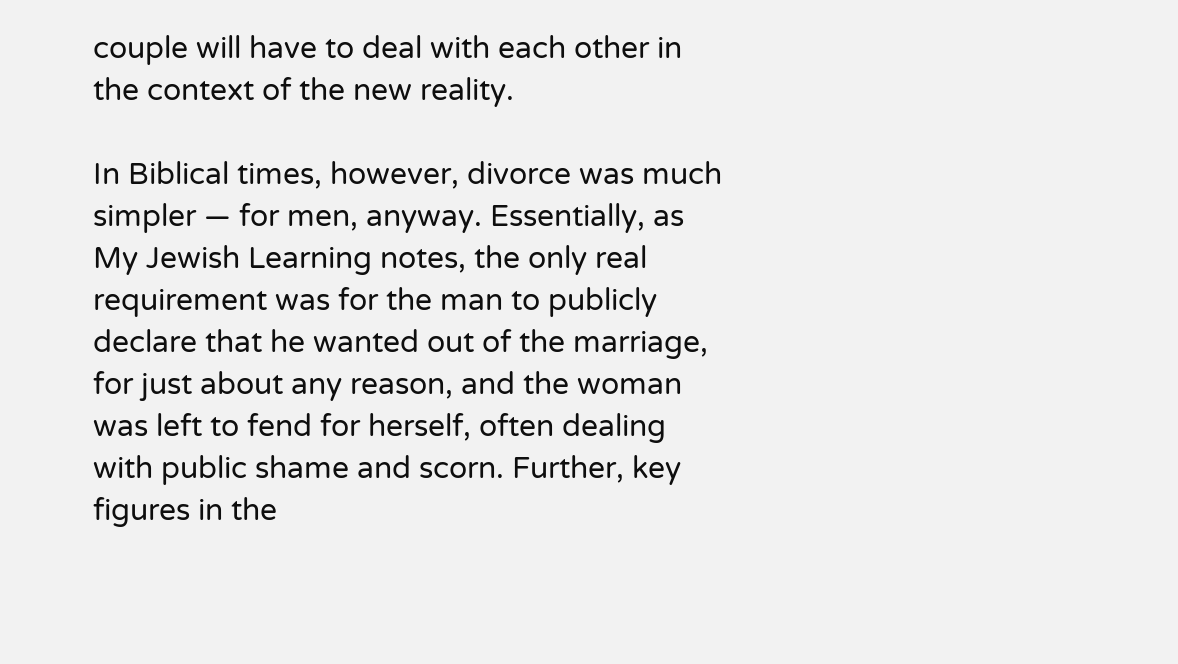couple will have to deal with each other in the context of the new reality.

In Biblical times, however, divorce was much simpler — for men, anyway. Essentially, as My Jewish Learning notes, the only real requirement was for the man to publicly declare that he wanted out of the marriage, for just about any reason, and the woman was left to fend for herself, often dealing with public shame and scorn. Further, key figures in the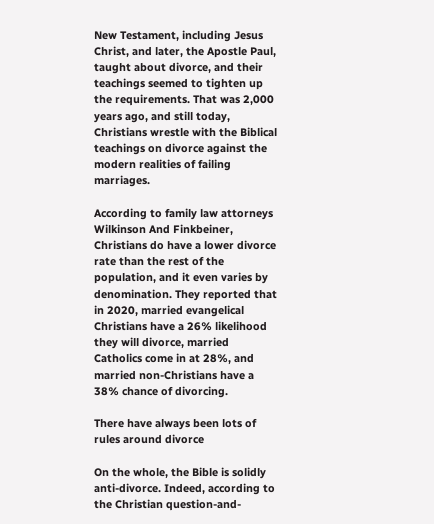New Testament, including Jesus Christ, and later, the Apostle Paul, taught about divorce, and their teachings seemed to tighten up the requirements. That was 2,000 years ago, and still today, Christians wrestle with the Biblical teachings on divorce against the modern realities of failing marriages.

According to family law attorneys Wilkinson And Finkbeiner, Christians do have a lower divorce rate than the rest of the population, and it even varies by denomination. They reported that in 2020, married evangelical Christians have a 26% likelihood they will divorce, married Catholics come in at 28%, and married non-Christians have a 38% chance of divorcing.

There have always been lots of rules around divorce

On the whole, the Bible is solidly anti-divorce. Indeed, according to the Christian question-and-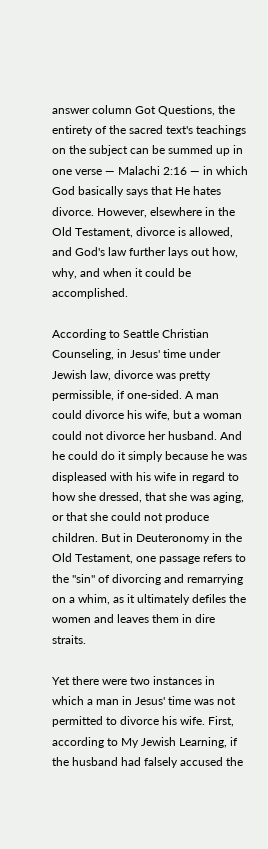answer column Got Questions, the entirety of the sacred text's teachings on the subject can be summed up in one verse — Malachi 2:16 — in which God basically says that He hates divorce. However, elsewhere in the Old Testament, divorce is allowed, and God's law further lays out how, why, and when it could be accomplished.

According to Seattle Christian Counseling, in Jesus' time under Jewish law, divorce was pretty permissible, if one-sided. A man could divorce his wife, but a woman could not divorce her husband. And he could do it simply because he was displeased with his wife in regard to how she dressed, that she was aging, or that she could not produce children. But in Deuteronomy in the Old Testament, one passage refers to the "sin" of divorcing and remarrying on a whim, as it ultimately defiles the women and leaves them in dire straits.

Yet there were two instances in which a man in Jesus' time was not permitted to divorce his wife. First, according to My Jewish Learning, if the husband had falsely accused the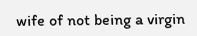wife of not being a virgin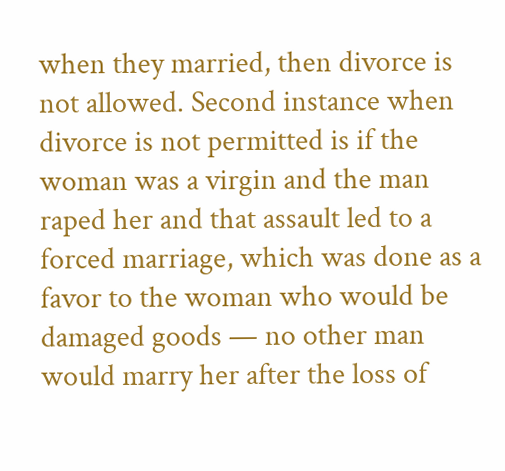when they married, then divorce is not allowed. Second instance when divorce is not permitted is if the woman was a virgin and the man raped her and that assault led to a forced marriage, which was done as a favor to the woman who would be damaged goods — no other man would marry her after the loss of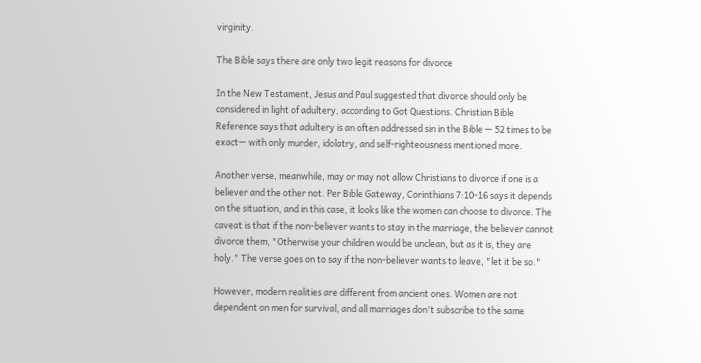virginity.

The Bible says there are only two legit reasons for divorce

In the New Testament, Jesus and Paul suggested that divorce should only be considered in light of adultery, according to Got Questions. Christian Bible Reference says that adultery is an often addressed sin in the Bible — 52 times to be exact— with only murder, idolatry, and self-righteousness mentioned more.

Another verse, meanwhile, may or may not allow Christians to divorce if one is a believer and the other not. Per Bible Gateway, Corinthians 7:10-16 says it depends on the situation, and in this case, it looks like the women can choose to divorce. The caveat is that if the non-believer wants to stay in the marriage, the believer cannot divorce them, "Otherwise your children would be unclean, but as it is, they are holy." The verse goes on to say if the non-believer wants to leave, "let it be so."

However, modern realities are different from ancient ones. Women are not dependent on men for survival, and all marriages don't subscribe to the same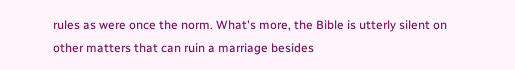rules as were once the norm. What's more, the Bible is utterly silent on other matters that can ruin a marriage besides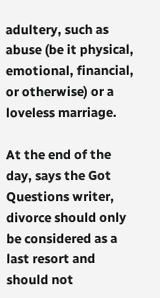adultery, such as abuse (be it physical, emotional, financial, or otherwise) or a loveless marriage.

At the end of the day, says the Got Questions writer, divorce should only be considered as a last resort and should not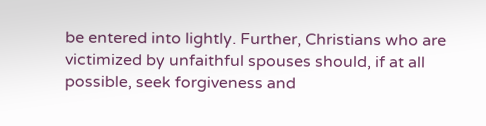be entered into lightly. Further, Christians who are victimized by unfaithful spouses should, if at all possible, seek forgiveness and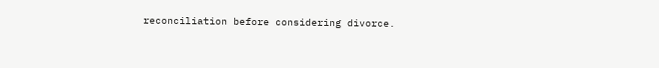reconciliation before considering divorce.